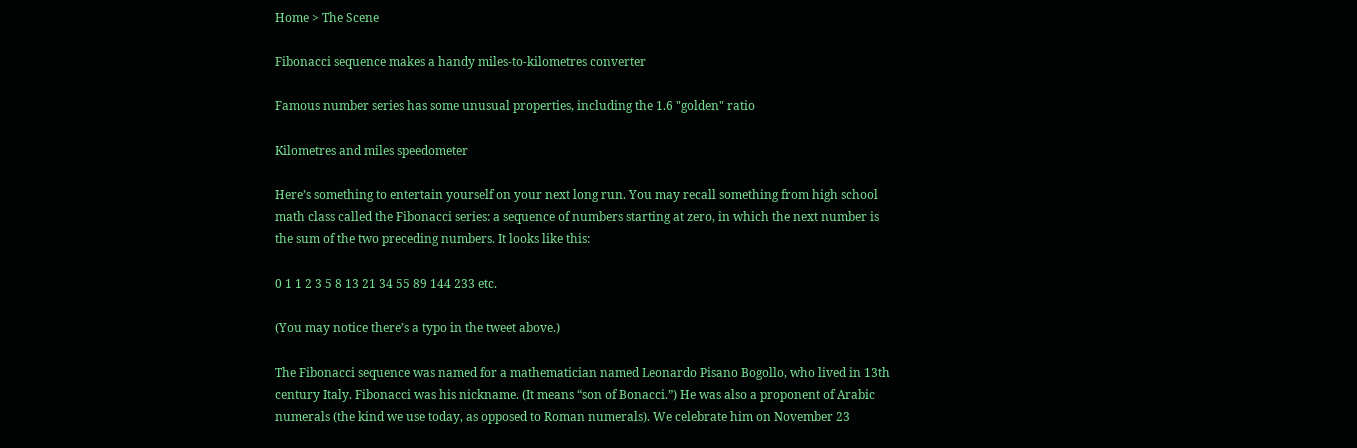Home > The Scene

Fibonacci sequence makes a handy miles-to-kilometres converter

Famous number series has some unusual properties, including the 1.6 "golden" ratio

Kilometres and miles speedometer

Here’s something to entertain yourself on your next long run. You may recall something from high school math class called the Fibonacci series: a sequence of numbers starting at zero, in which the next number is the sum of the two preceding numbers. It looks like this:

0 1 1 2 3 5 8 13 21 34 55 89 144 233 etc.

(You may notice there’s a typo in the tweet above.)

The Fibonacci sequence was named for a mathematician named Leonardo Pisano Bogollo, who lived in 13th century Italy. Fibonacci was his nickname. (It means “son of Bonacci.”) He was also a proponent of Arabic numerals (the kind we use today, as opposed to Roman numerals). We celebrate him on November 23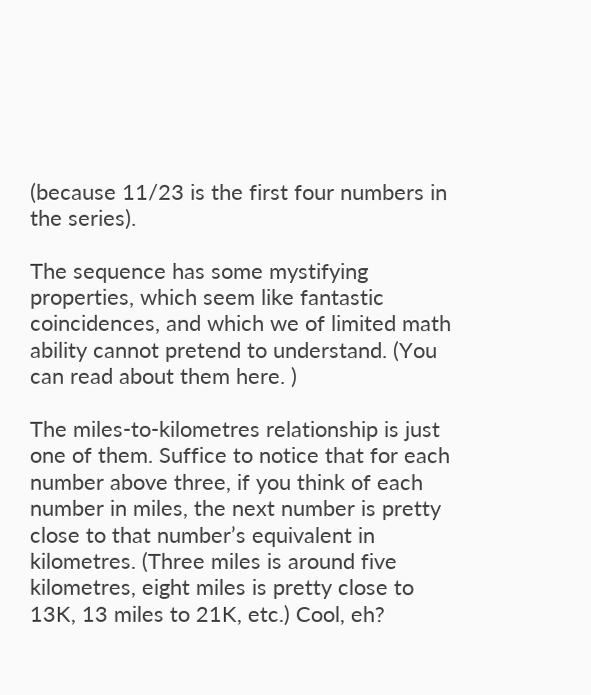(because 11/23 is the first four numbers in the series).

The sequence has some mystifying properties, which seem like fantastic coincidences, and which we of limited math ability cannot pretend to understand. (You can read about them here. )

The miles-to-kilometres relationship is just one of them. Suffice to notice that for each number above three, if you think of each number in miles, the next number is pretty close to that number’s equivalent in kilometres. (Three miles is around five kilometres, eight miles is pretty close to 13K, 13 miles to 21K, etc.) Cool, eh?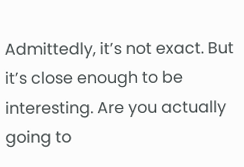Admittedly, it’s not exact. But it’s close enough to be interesting. Are you actually going to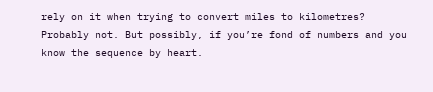rely on it when trying to convert miles to kilometres? Probably not. But possibly, if you’re fond of numbers and you know the sequence by heart.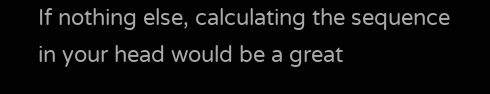If nothing else, calculating the sequence in your head would be a great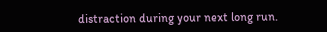distraction during your next long run.